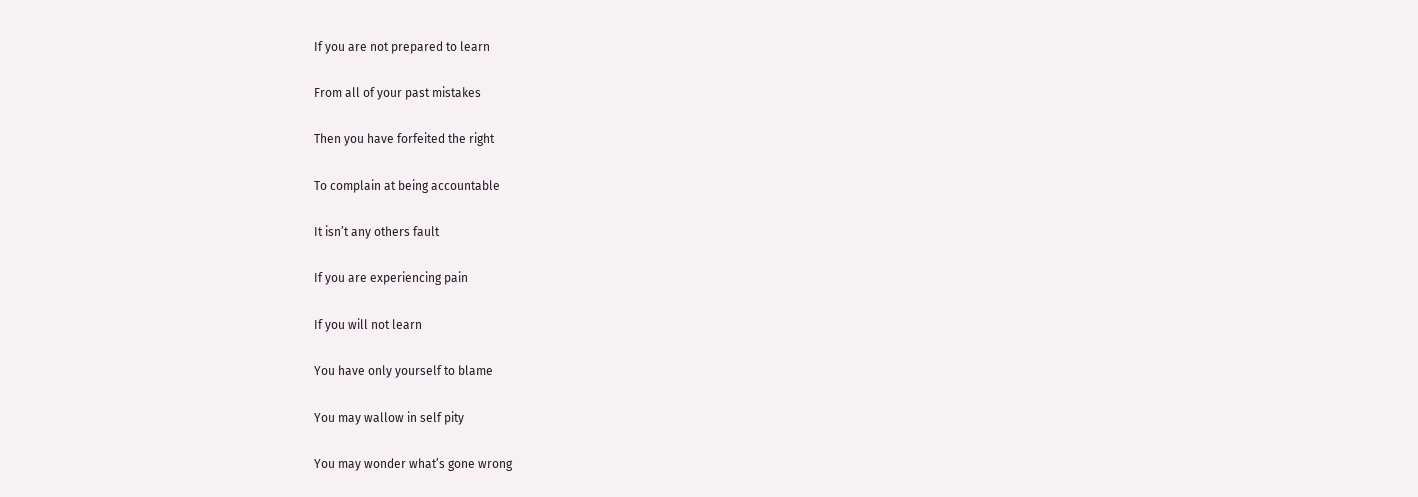If you are not prepared to learn

From all of your past mistakes

Then you have forfeited the right

To complain at being accountable

It isn’t any others fault

If you are experiencing pain

If you will not learn

You have only yourself to blame

You may wallow in self pity

You may wonder what’s gone wrong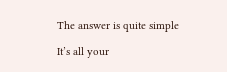The answer is quite simple

It’s all your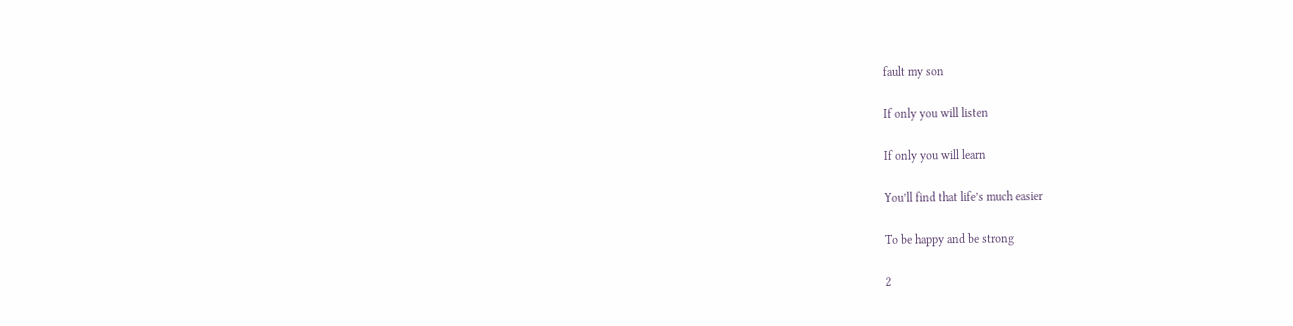fault my son

If only you will listen

If only you will learn

You’ll find that life’s much easier

To be happy and be strong

2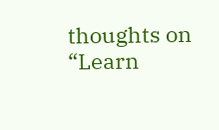thoughts on “Learn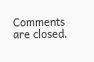Comments are closed.